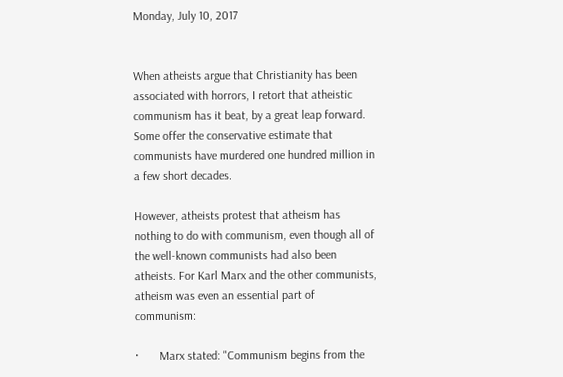Monday, July 10, 2017


When atheists argue that Christianity has been associated with horrors, I retort that atheistic communism has it beat, by a great leap forward. Some offer the conservative estimate that communists have murdered one hundred million in a few short decades.

However, atheists protest that atheism has nothing to do with communism, even though all of the well-known communists had also been atheists. For Karl Marx and the other communists, atheism was even an essential part of communism:

·       Marx stated: "Communism begins from the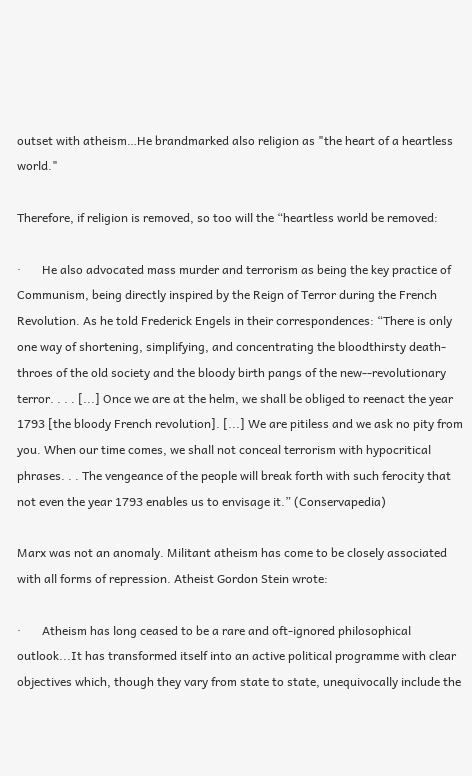outset with atheism…He brandmarked also religion as "the heart of a heartless world."

Therefore, if religion is removed, so too will the “heartless world be removed:

·       He also advocated mass murder and terrorism as being the key practice of Communism, being directly inspired by the Reign of Terror during the French Revolution. As he told Frederick Engels in their correspondences: “There is only one way of shortening, simplifying, and concentrating the bloodthirsty death-throes of the old society and the bloody birth pangs of the new--revolutionary terror. . . . [...] Once we are at the helm, we shall be obliged to reenact the year 1793 [the bloody French revolution]. [...] We are pitiless and we ask no pity from you. When our time comes, we shall not conceal terrorism with hypocritical phrases. . . The vengeance of the people will break forth with such ferocity that not even the year 1793 enables us to envisage it.” (Conservapedia)

Marx was not an anomaly. Militant atheism has come to be closely associated with all forms of repression. Atheist Gordon Stein wrote:

·       Atheism has long ceased to be a rare and oft-ignored philosophical outlook...It has transformed itself into an active political programme with clear objectives which, though they vary from state to state, unequivocally include the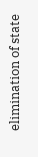elimination of state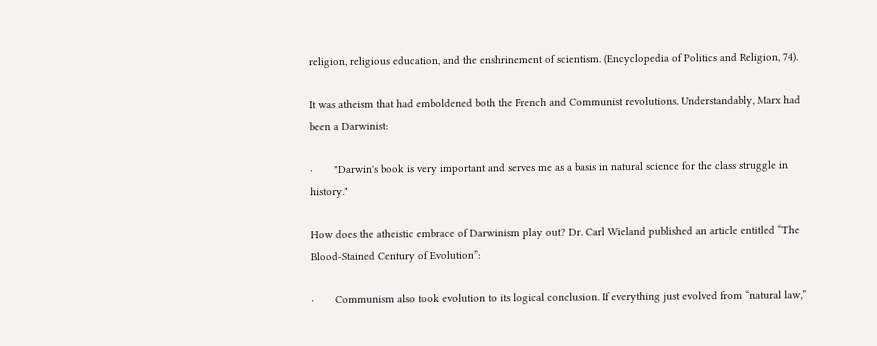religion, religious education, and the enshrinement of scientism. (Encyclopedia of Politics and Religion, 74).

It was atheism that had emboldened both the French and Communist revolutions. Understandably, Marx had been a Darwinist:

·       "Darwin's book is very important and serves me as a basis in natural science for the class struggle in history."

How does the atheistic embrace of Darwinism play out? Dr. Carl Wieland published an article entitled “The Blood-Stained Century of Evolution”:

·       Communism also took evolution to its logical conclusion. If everything just evolved from “natural law,”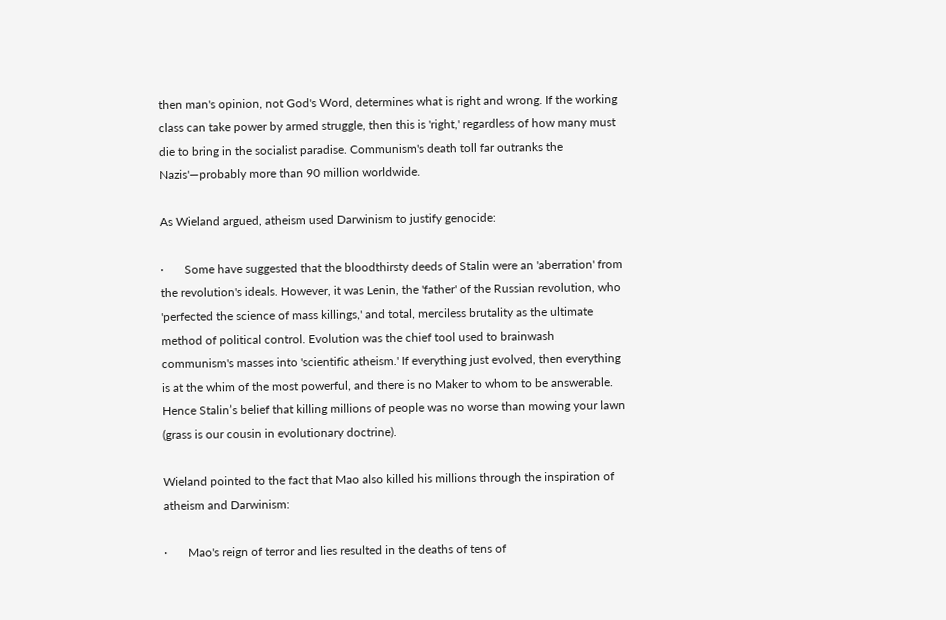then man's opinion, not God's Word, determines what is right and wrong. If the working class can take power by armed struggle, then this is 'right,' regardless of how many must die to bring in the socialist paradise. Communism's death toll far outranks the Nazis'—probably more than 90 million worldwide.

As Wieland argued, atheism used Darwinism to justify genocide:

·       Some have suggested that the bloodthirsty deeds of Stalin were an 'aberration' from the revolution's ideals. However, it was Lenin, the 'father' of the Russian revolution, who 'perfected the science of mass killings,' and total, merciless brutality as the ultimate method of political control. Evolution was the chief tool used to brainwash communism's masses into 'scientific atheism.' If everything just evolved, then everything is at the whim of the most powerful, and there is no Maker to whom to be answerable. Hence Stalin’s belief that killing millions of people was no worse than mowing your lawn (grass is our cousin in evolutionary doctrine).

Wieland pointed to the fact that Mao also killed his millions through the inspiration of atheism and Darwinism:

·       Mao's reign of terror and lies resulted in the deaths of tens of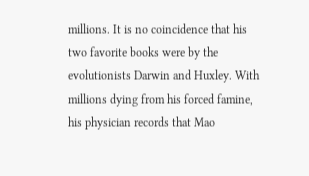millions. It is no coincidence that his two favorite books were by the evolutionists Darwin and Huxley. With millions dying from his forced famine, his physician records that Mao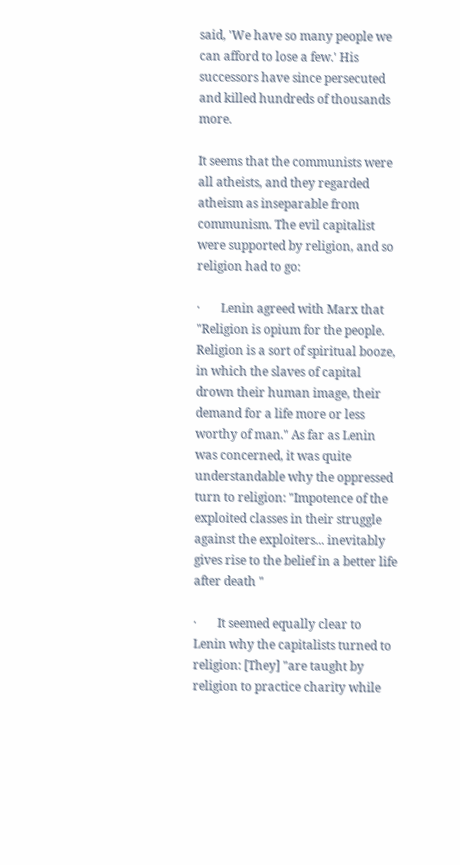said, 'We have so many people we can afford to lose a few.' His successors have since persecuted and killed hundreds of thousands more.

It seems that the communists were all atheists, and they regarded atheism as inseparable from communism. The evil capitalist were supported by religion, and so religion had to go:

·       Lenin agreed with Marx that "Religion is opium for the people. Religion is a sort of spiritual booze, in which the slaves of capital drown their human image, their demand for a life more or less worthy of man." As far as Lenin was concerned, it was quite understandable why the oppressed turn to religion: "Impotence of the exploited classes in their struggle against the exploiters... inevitably gives rise to the belief in a better life after death "

·       It seemed equally clear to Lenin why the capitalists turned to religion: [They] "are taught by religion to practice charity while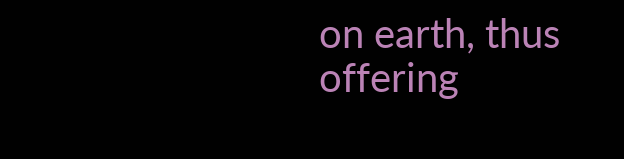on earth, thus offering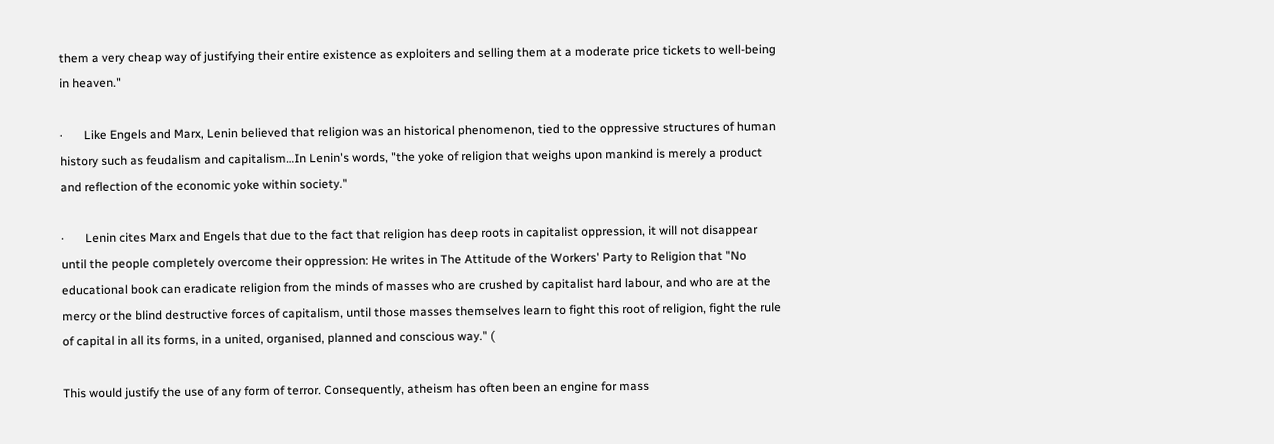them a very cheap way of justifying their entire existence as exploiters and selling them at a moderate price tickets to well-being in heaven."

·       Like Engels and Marx, Lenin believed that religion was an historical phenomenon, tied to the oppressive structures of human history such as feudalism and capitalism…In Lenin's words, "the yoke of religion that weighs upon mankind is merely a product and reflection of the economic yoke within society."

·       Lenin cites Marx and Engels that due to the fact that religion has deep roots in capitalist oppression, it will not disappear until the people completely overcome their oppression: He writes in The Attitude of the Workers' Party to Religion that "No educational book can eradicate religion from the minds of masses who are crushed by capitalist hard labour, and who are at the mercy or the blind destructive forces of capitalism, until those masses themselves learn to fight this root of religion, fight the rule of capital in all its forms, in a united, organised, planned and conscious way." (

This would justify the use of any form of terror. Consequently, atheism has often been an engine for mass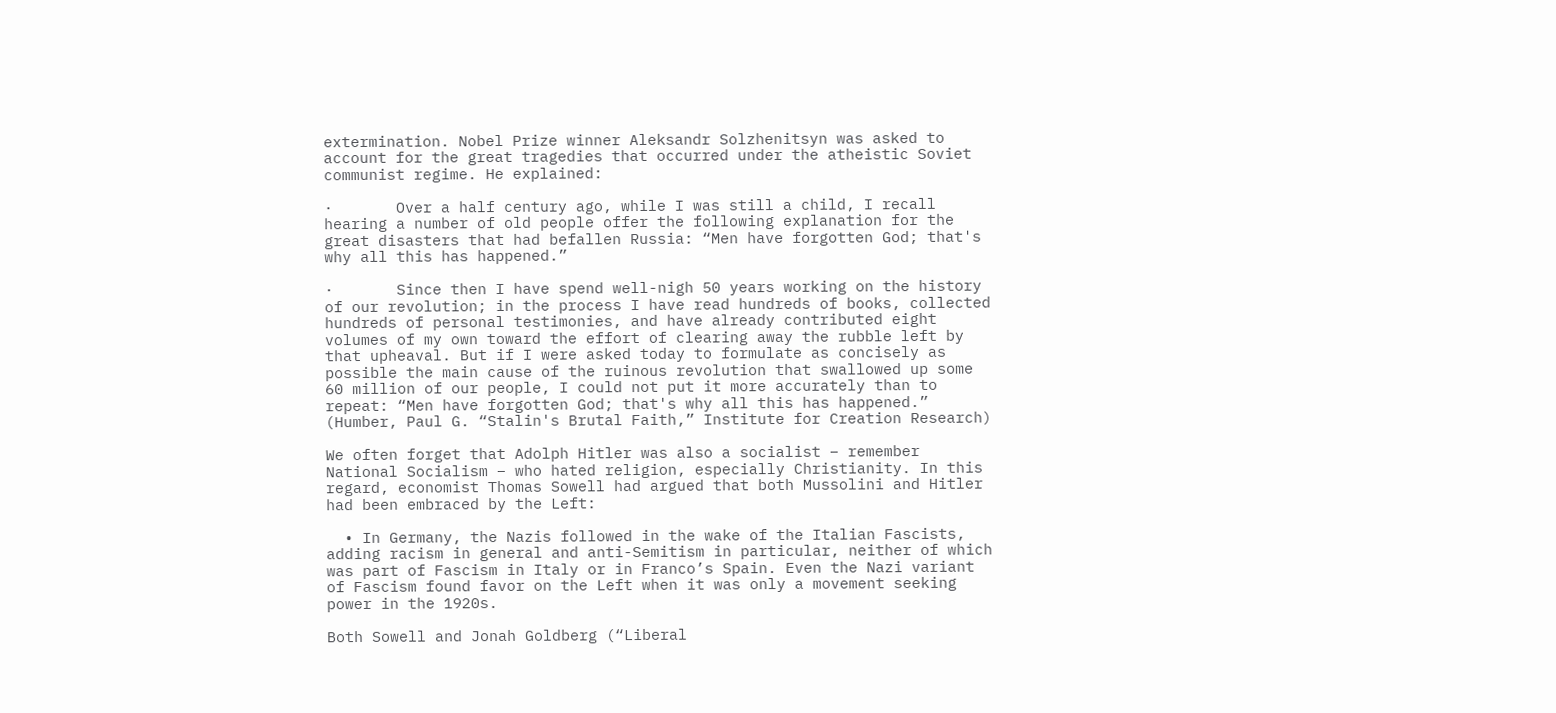extermination. Nobel Prize winner Aleksandr Solzhenitsyn was asked to account for the great tragedies that occurred under the atheistic Soviet communist regime. He explained:

·       Over a half century ago, while I was still a child, I recall hearing a number of old people offer the following explanation for the great disasters that had befallen Russia: “Men have forgotten God; that's why all this has happened.”

·       Since then I have spend well-nigh 50 years working on the history of our revolution; in the process I have read hundreds of books, collected hundreds of personal testimonies, and have already contributed eight volumes of my own toward the effort of clearing away the rubble left by that upheaval. But if I were asked today to formulate as concisely as possible the main cause of the ruinous revolution that swallowed up some 60 million of our people, I could not put it more accurately than to repeat: “Men have forgotten God; that's why all this has happened.” (Humber, Paul G. “Stalin's Brutal Faith,” Institute for Creation Research)

We often forget that Adolph Hitler was also a socialist – remember National Socialism – who hated religion, especially Christianity. In this regard, economist Thomas Sowell had argued that both Mussolini and Hitler had been embraced by the Left:

  • In Germany, the Nazis followed in the wake of the Italian Fascists, adding racism in general and anti-Semitism in particular, neither of which was part of Fascism in Italy or in Franco’s Spain. Even the Nazi variant of Fascism found favor on the Left when it was only a movement seeking power in the 1920s.

Both Sowell and Jonah Goldberg (“Liberal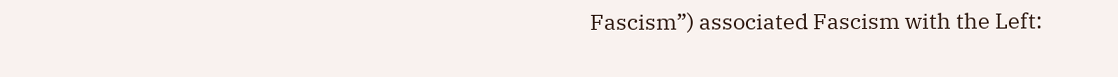Fascism”) associated Fascism with the Left: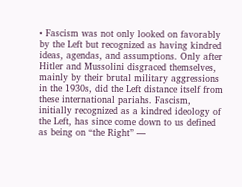• Fascism was not only looked on favorably by the Left but recognized as having kindred ideas, agendas, and assumptions. Only after Hitler and Mussolini disgraced themselves, mainly by their brutal military aggressions in the 1930s, did the Left distance itself from these international pariahs. Fascism, initially recognized as a kindred ideology of the Left, has since come down to us defined as being on “the Right” —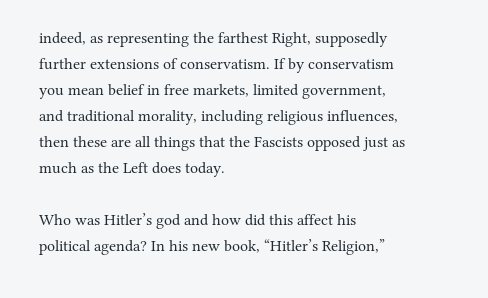indeed, as representing the farthest Right, supposedly further extensions of conservatism. If by conservatism you mean belief in free markets, limited government, and traditional morality, including religious influences, then these are all things that the Fascists opposed just as much as the Left does today.

Who was Hitler’s god and how did this affect his political agenda? In his new book, “Hitler’s Religion,”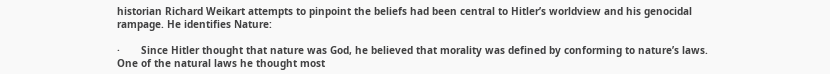historian Richard Weikart attempts to pinpoint the beliefs had been central to Hitler’s worldview and his genocidal rampage. He identifies Nature:

·       Since Hitler thought that nature was God, he believed that morality was defined by conforming to nature’s laws.  One of the natural laws he thought most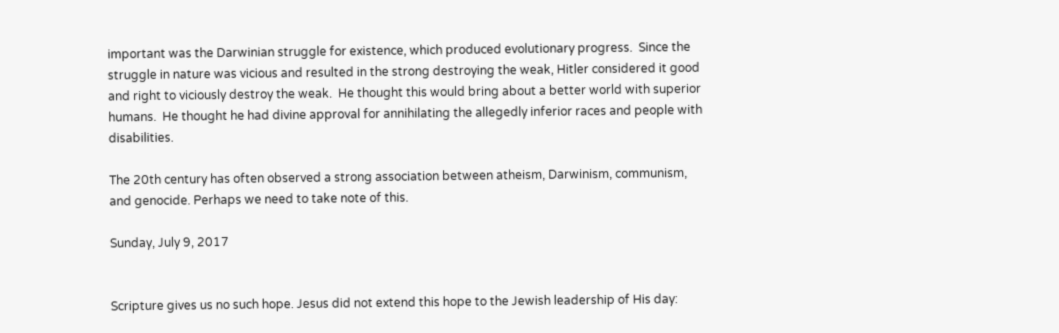important was the Darwinian struggle for existence, which produced evolutionary progress.  Since the struggle in nature was vicious and resulted in the strong destroying the weak, Hitler considered it good and right to viciously destroy the weak.  He thought this would bring about a better world with superior humans.  He thought he had divine approval for annihilating the allegedly inferior races and people with disabilities.

The 20th century has often observed a strong association between atheism, Darwinism, communism, and genocide. Perhaps we need to take note of this.

Sunday, July 9, 2017


Scripture gives us no such hope. Jesus did not extend this hope to the Jewish leadership of His day: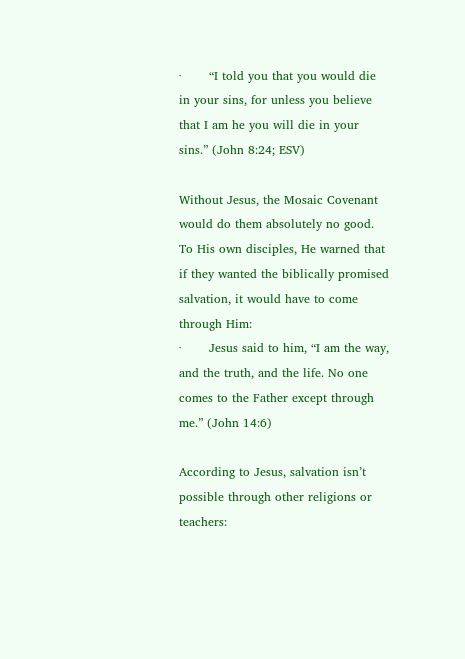·       “I told you that you would die in your sins, for unless you believe that I am he you will die in your sins.” (John 8:24; ESV)

Without Jesus, the Mosaic Covenant would do them absolutely no good. To His own disciples, He warned that if they wanted the biblically promised salvation, it would have to come through Him:
·       Jesus said to him, “I am the way, and the truth, and the life. No one comes to the Father except through me.” (John 14:6)

According to Jesus, salvation isn’t possible through other religions or teachers: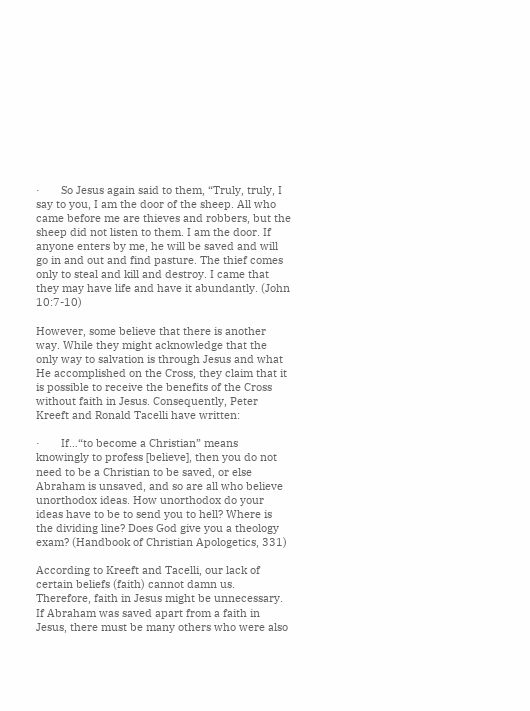·       So Jesus again said to them, “Truly, truly, I say to you, I am the door of the sheep. All who came before me are thieves and robbers, but the sheep did not listen to them. I am the door. If anyone enters by me, he will be saved and will go in and out and find pasture. The thief comes only to steal and kill and destroy. I came that they may have life and have it abundantly. (John 10:7-10)

However, some believe that there is another way. While they might acknowledge that the only way to salvation is through Jesus and what He accomplished on the Cross, they claim that it is possible to receive the benefits of the Cross without faith in Jesus. Consequently, Peter Kreeft and Ronald Tacelli have written:

·       If…“to become a Christian” means knowingly to profess [believe], then you do not need to be a Christian to be saved, or else Abraham is unsaved, and so are all who believe unorthodox ideas. How unorthodox do your ideas have to be to send you to hell? Where is the dividing line? Does God give you a theology exam? (Handbook of Christian Apologetics, 331)

According to Kreeft and Tacelli, our lack of certain beliefs (faith) cannot damn us. Therefore, faith in Jesus might be unnecessary. If Abraham was saved apart from a faith in Jesus, there must be many others who were also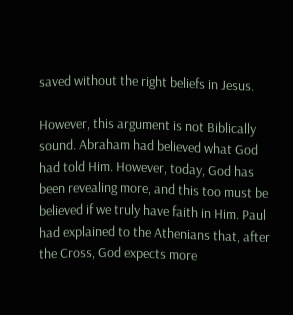saved without the right beliefs in Jesus.

However, this argument is not Biblically sound. Abraham had believed what God had told Him. However, today, God has been revealing more, and this too must be believed if we truly have faith in Him. Paul had explained to the Athenians that, after the Cross, God expects more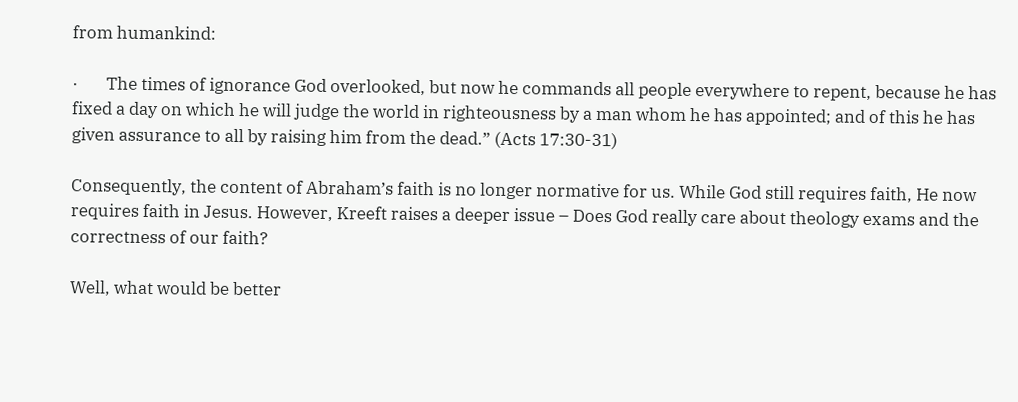from humankind:

·       The times of ignorance God overlooked, but now he commands all people everywhere to repent, because he has fixed a day on which he will judge the world in righteousness by a man whom he has appointed; and of this he has given assurance to all by raising him from the dead.” (Acts 17:30-31)

Consequently, the content of Abraham’s faith is no longer normative for us. While God still requires faith, He now requires faith in Jesus. However, Kreeft raises a deeper issue – Does God really care about theology exams and the correctness of our faith?

Well, what would be better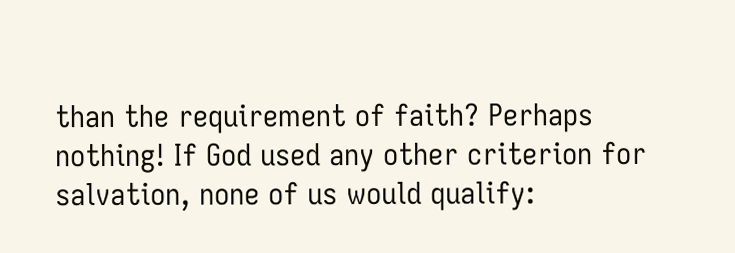than the requirement of faith? Perhaps nothing! If God used any other criterion for salvation, none of us would qualify: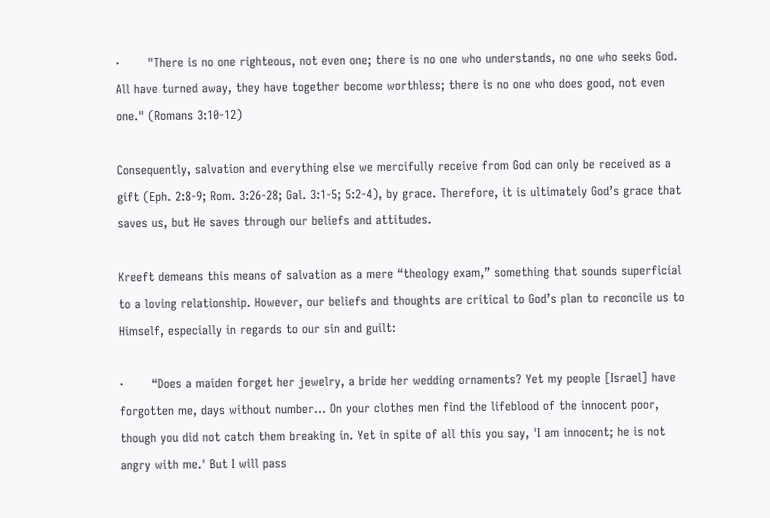·       "There is no one righteous, not even one; there is no one who understands, no one who seeks God. All have turned away, they have together become worthless; there is no one who does good, not even one." (Romans 3:10-12)

Consequently, salvation and everything else we mercifully receive from God can only be received as a gift (Eph. 2:8-9; Rom. 3:26-28; Gal. 3:1-5; 5:2-4), by grace. Therefore, it is ultimately God’s grace that saves us, but He saves through our beliefs and attitudes.

Kreeft demeans this means of salvation as a mere “theology exam,” something that sounds superficial to a loving relationship. However, our beliefs and thoughts are critical to God’s plan to reconcile us to Himself, especially in regards to our sin and guilt:

·       “Does a maiden forget her jewelry, a bride her wedding ornaments? Yet my people [Israel] have forgotten me, days without number… On your clothes men find the lifeblood of the innocent poor, though you did not catch them breaking in. Yet in spite of all this you say, 'I am innocent; he is not angry with me.' But I will pass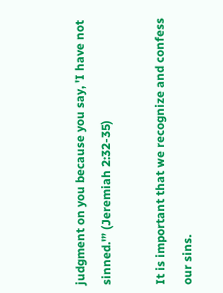judgment on you because you say, 'I have not sinned.'” (Jeremiah 2:32-35)

It is important that we recognize and confess our sins.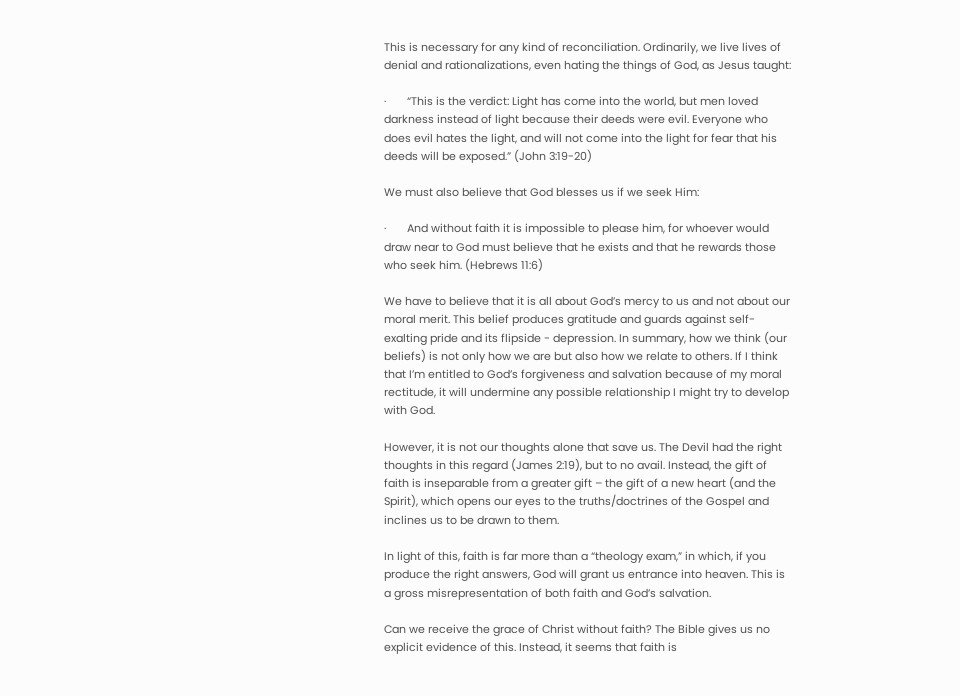This is necessary for any kind of reconciliation. Ordinarily, we live lives of denial and rationalizations, even hating the things of God, as Jesus taught:

·       “This is the verdict: Light has come into the world, but men loved darkness instead of light because their deeds were evil. Everyone who does evil hates the light, and will not come into the light for fear that his deeds will be exposed.” (John 3:19-20)

We must also believe that God blesses us if we seek Him:

·       And without faith it is impossible to please him, for whoever would draw near to God must believe that he exists and that he rewards those who seek him. (Hebrews 11:6)

We have to believe that it is all about God’s mercy to us and not about our moral merit. This belief produces gratitude and guards against self-exalting pride and its flipside - depression. In summary, how we think (our beliefs) is not only how we are but also how we relate to others. If I think that I’m entitled to God’s forgiveness and salvation because of my moral rectitude, it will undermine any possible relationship I might try to develop with God.

However, it is not our thoughts alone that save us. The Devil had the right thoughts in this regard (James 2:19), but to no avail. Instead, the gift of faith is inseparable from a greater gift – the gift of a new heart (and the Spirit), which opens our eyes to the truths/doctrines of the Gospel and inclines us to be drawn to them.

In light of this, faith is far more than a “theology exam,” in which, if you produce the right answers, God will grant us entrance into heaven. This is a gross misrepresentation of both faith and God’s salvation.

Can we receive the grace of Christ without faith? The Bible gives us no explicit evidence of this. Instead, it seems that faith is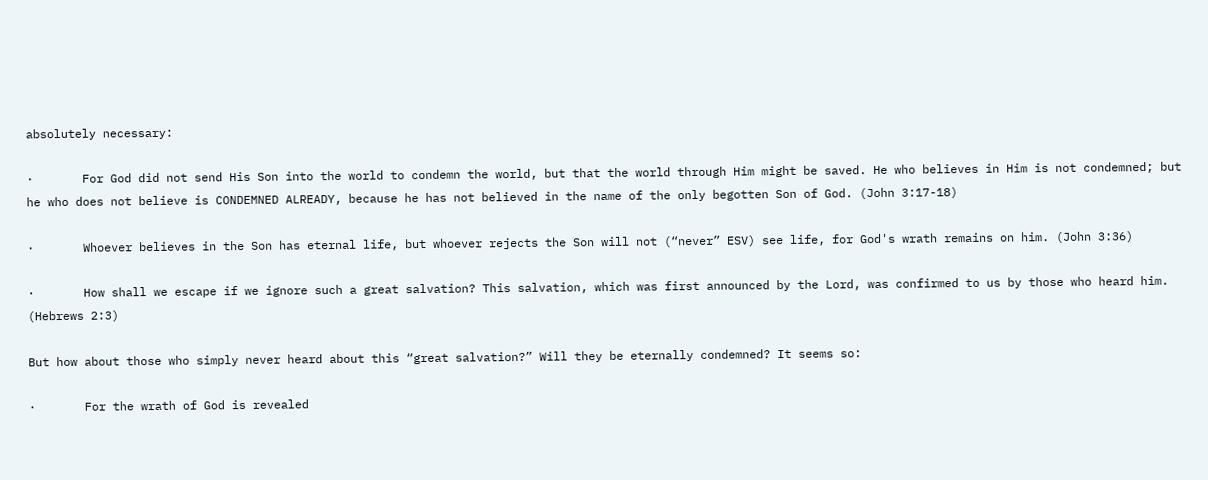absolutely necessary:

·       For God did not send His Son into the world to condemn the world, but that the world through Him might be saved. He who believes in Him is not condemned; but he who does not believe is CONDEMNED ALREADY, because he has not believed in the name of the only begotten Son of God. (John 3:17-18)

·       Whoever believes in the Son has eternal life, but whoever rejects the Son will not (“never” ESV) see life, for God's wrath remains on him. (John 3:36)

·       How shall we escape if we ignore such a great salvation? This salvation, which was first announced by the Lord, was confirmed to us by those who heard him. (Hebrews 2:3)

But how about those who simply never heard about this “great salvation?” Will they be eternally condemned? It seems so:

·       For the wrath of God is revealed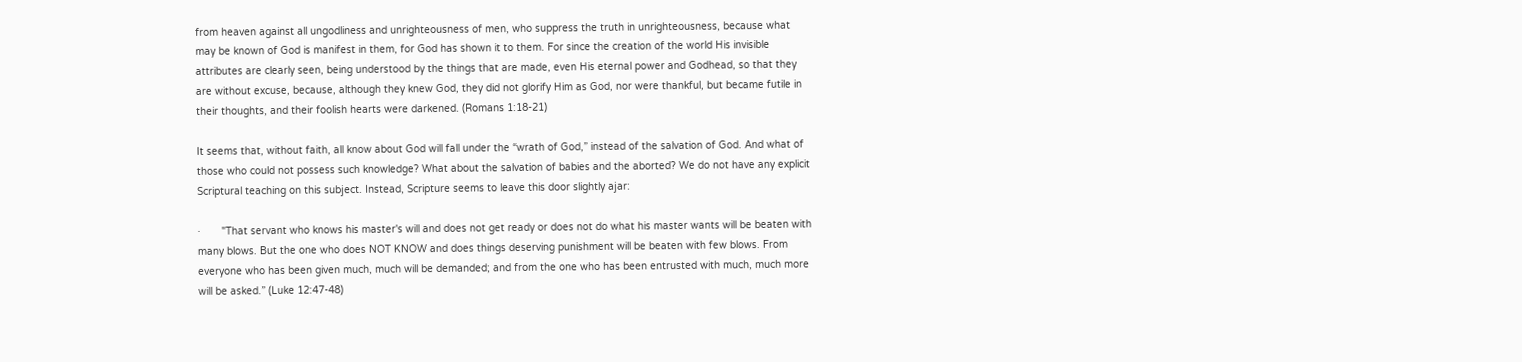from heaven against all ungodliness and unrighteousness of men, who suppress the truth in unrighteousness, because what may be known of God is manifest in them, for God has shown it to them. For since the creation of the world His invisible attributes are clearly seen, being understood by the things that are made, even His eternal power and Godhead, so that they are without excuse, because, although they knew God, they did not glorify Him as God, nor were thankful, but became futile in their thoughts, and their foolish hearts were darkened. (Romans 1:18-21)

It seems that, without faith, all know about God will fall under the “wrath of God,” instead of the salvation of God. And what of those who could not possess such knowledge? What about the salvation of babies and the aborted? We do not have any explicit Scriptural teaching on this subject. Instead, Scripture seems to leave this door slightly ajar:

·       "That servant who knows his master's will and does not get ready or does not do what his master wants will be beaten with many blows. But the one who does NOT KNOW and does things deserving punishment will be beaten with few blows. From everyone who has been given much, much will be demanded; and from the one who has been entrusted with much, much more will be asked.” (Luke 12:47-48)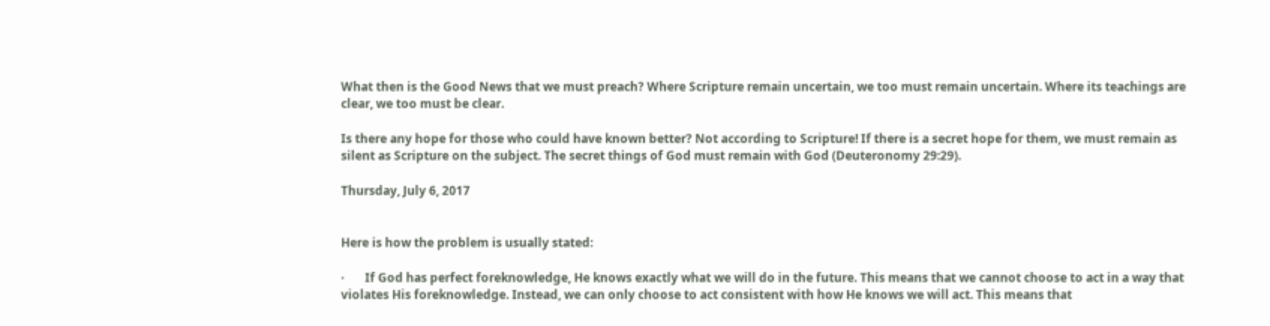What then is the Good News that we must preach? Where Scripture remain uncertain, we too must remain uncertain. Where its teachings are clear, we too must be clear.

Is there any hope for those who could have known better? Not according to Scripture! If there is a secret hope for them, we must remain as silent as Scripture on the subject. The secret things of God must remain with God (Deuteronomy 29:29).

Thursday, July 6, 2017


Here is how the problem is usually stated:

·       If God has perfect foreknowledge, He knows exactly what we will do in the future. This means that we cannot choose to act in a way that violates His foreknowledge. Instead, we can only choose to act consistent with how He knows we will act. This means that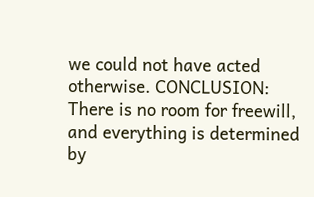we could not have acted otherwise. CONCLUSION: There is no room for freewill, and everything is determined by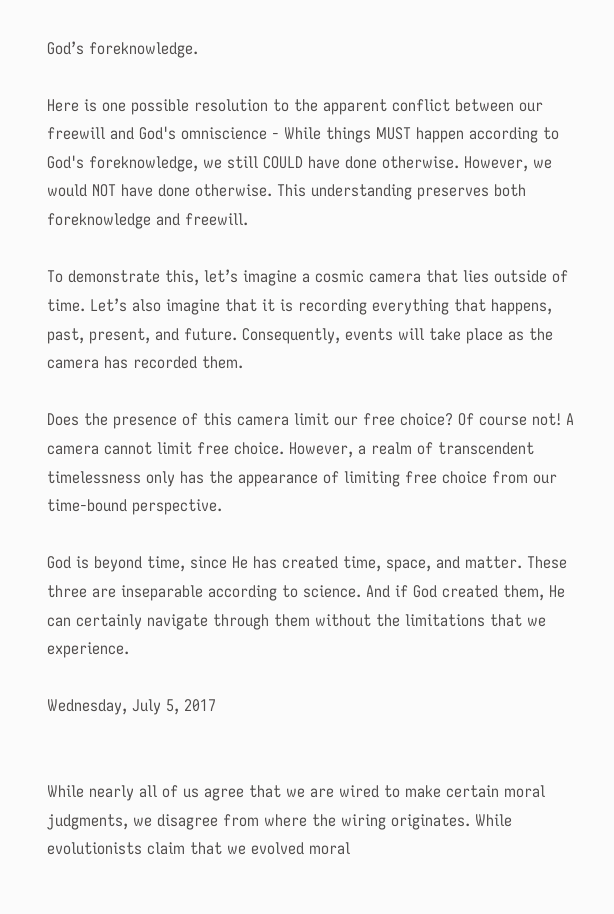God’s foreknowledge.

Here is one possible resolution to the apparent conflict between our freewill and God's omniscience - While things MUST happen according to God's foreknowledge, we still COULD have done otherwise. However, we would NOT have done otherwise. This understanding preserves both foreknowledge and freewill.

To demonstrate this, let’s imagine a cosmic camera that lies outside of time. Let’s also imagine that it is recording everything that happens, past, present, and future. Consequently, events will take place as the camera has recorded them.

Does the presence of this camera limit our free choice? Of course not! A camera cannot limit free choice. However, a realm of transcendent timelessness only has the appearance of limiting free choice from our time-bound perspective.

God is beyond time, since He has created time, space, and matter. These three are inseparable according to science. And if God created them, He can certainly navigate through them without the limitations that we experience.

Wednesday, July 5, 2017


While nearly all of us agree that we are wired to make certain moral judgments, we disagree from where the wiring originates. While evolutionists claim that we evolved moral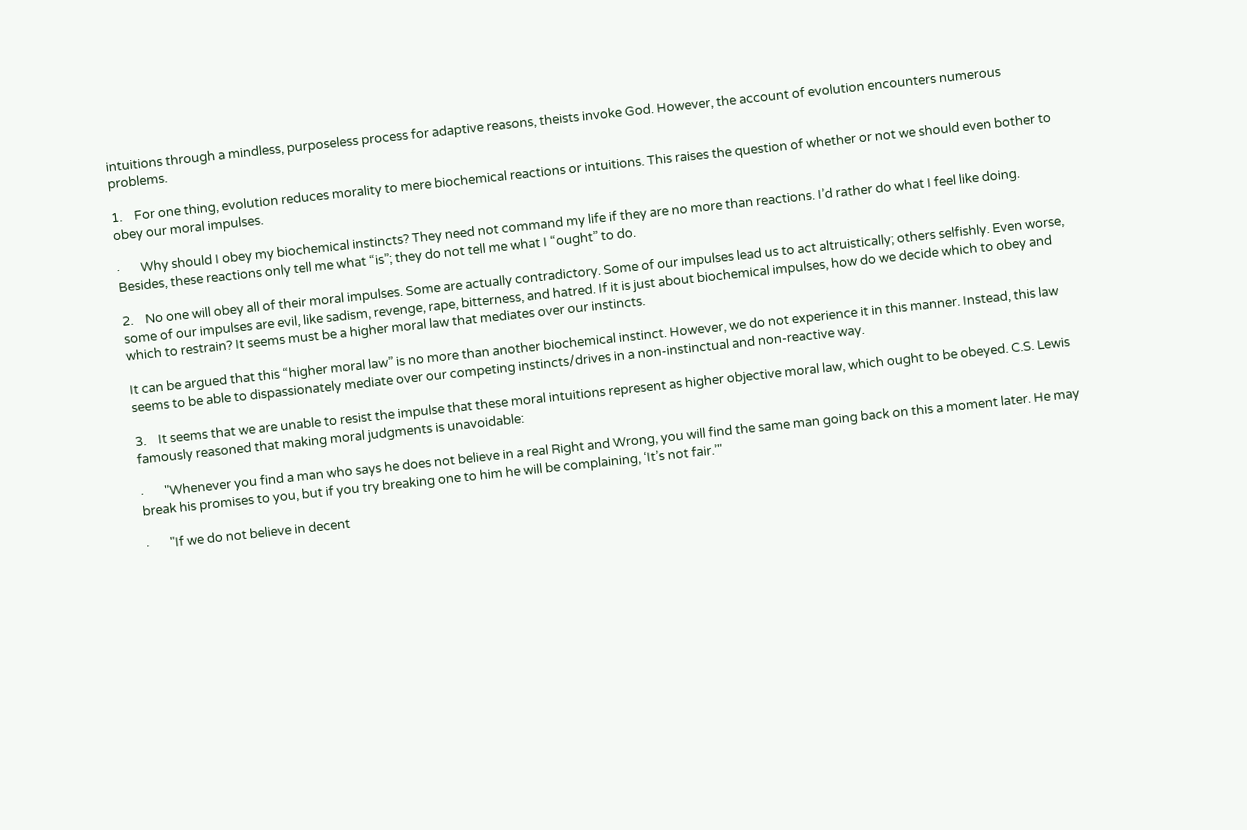intuitions through a mindless, purposeless process for adaptive reasons, theists invoke God. However, the account of evolution encounters numerous problems.

1.    For one thing, evolution reduces morality to mere biochemical reactions or intuitions. This raises the question of whether or not we should even bother to obey our moral impulses.

·       Why should I obey my biochemical instincts? They need not command my life if they are no more than reactions. I’d rather do what I feel like doing. Besides, these reactions only tell me what “is”; they do not tell me what I “ought” to do.

2.    No one will obey all of their moral impulses. Some are actually contradictory. Some of our impulses lead us to act altruistically; others selfishly. Even worse, some of our impulses are evil, like sadism, revenge, rape, bitterness, and hatred. If it is just about biochemical impulses, how do we decide which to obey and which to restrain? It seems must be a higher moral law that mediates over our instincts.

It can be argued that this “higher moral law” is no more than another biochemical instinct. However, we do not experience it in this manner. Instead, this law seems to be able to dispassionately mediate over our competing instincts/drives in a non-instinctual and non-reactive way.

3.    It seems that we are unable to resist the impulse that these moral intuitions represent as higher objective moral law, which ought to be obeyed. C.S. Lewis famously reasoned that making moral judgments is unavoidable:

·       "Whenever you find a man who says he does not believe in a real Right and Wrong, you will find the same man going back on this a moment later. He may break his promises to you, but if you try breaking one to him he will be complaining, ‘It’s not fair.’"

·       "If we do not believe in decent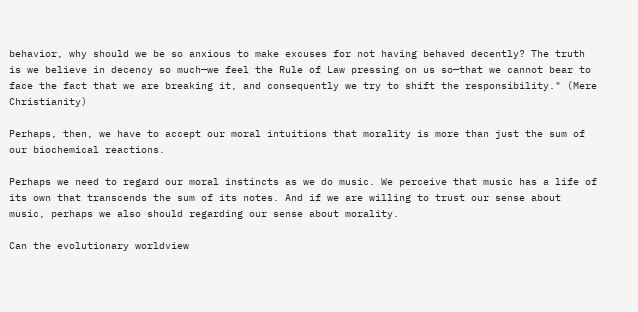behavior, why should we be so anxious to make excuses for not having behaved decently? The truth is we believe in decency so much—we feel the Rule of Law pressing on us so—that we cannot bear to face the fact that we are breaking it, and consequently we try to shift the responsibility." (Mere Christianity)

Perhaps, then, we have to accept our moral intuitions that morality is more than just the sum of our biochemical reactions.

Perhaps we need to regard our moral instincts as we do music. We perceive that music has a life of its own that transcends the sum of its notes. And if we are willing to trust our sense about music, perhaps we also should regarding our sense about morality.

Can the evolutionary worldview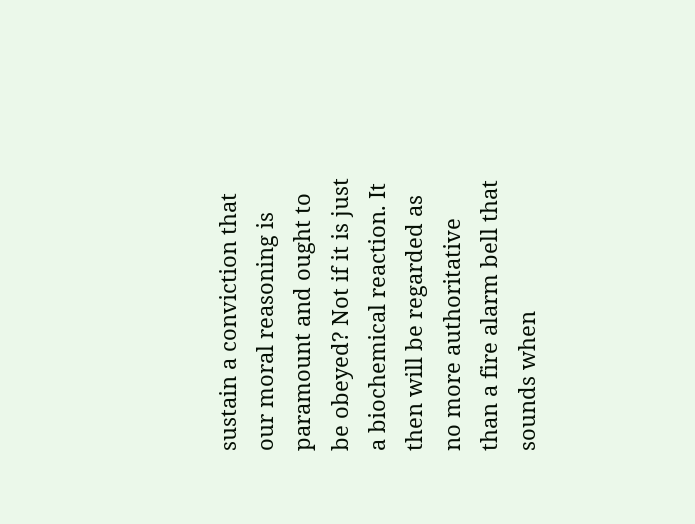sustain a conviction that our moral reasoning is paramount and ought to be obeyed? Not if it is just a biochemical reaction. It then will be regarded as no more authoritative than a fire alarm bell that sounds when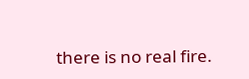there is no real fire.